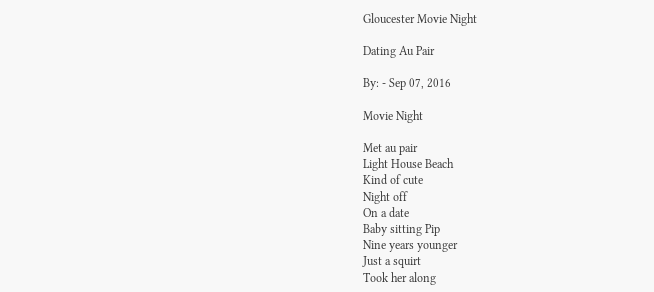Gloucester Movie Night

Dating Au Pair

By: - Sep 07, 2016

Movie Night

Met au pair
Light House Beach
Kind of cute
Night off
On a date
Baby sitting Pip
Nine years younger
Just a squirt
Took her along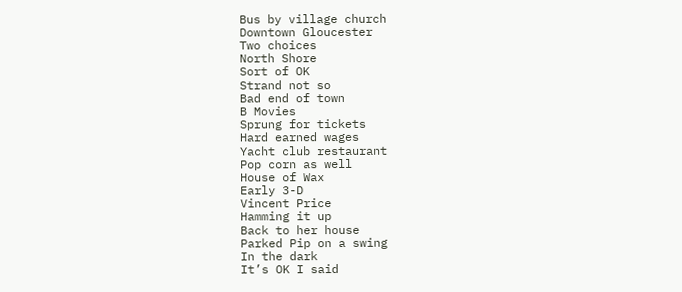Bus by village church
Downtown Gloucester
Two choices
North Shore
Sort of OK
Strand not so
Bad end of town
B Movies
Sprung for tickets
Hard earned wages
Yacht club restaurant
Pop corn as well
House of Wax
Early 3-D
Vincent Price
Hamming it up
Back to her house
Parked Pip on a swing
In the dark
It’s OK I said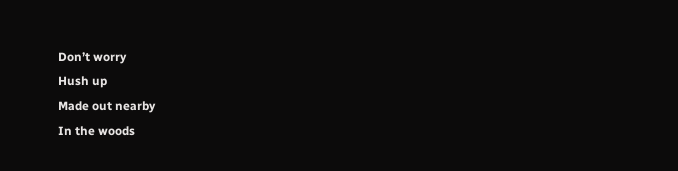Don’t worry
Hush up
Made out nearby
In the woods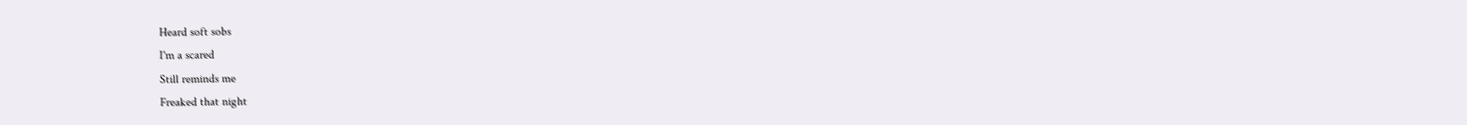Heard soft sobs
I'm a scared
Still reminds me
Freaked that night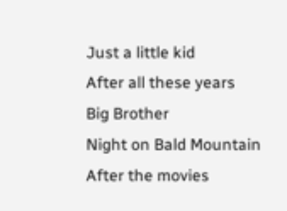Just a little kid
After all these years
Big Brother
Night on Bald Mountain
After the movies